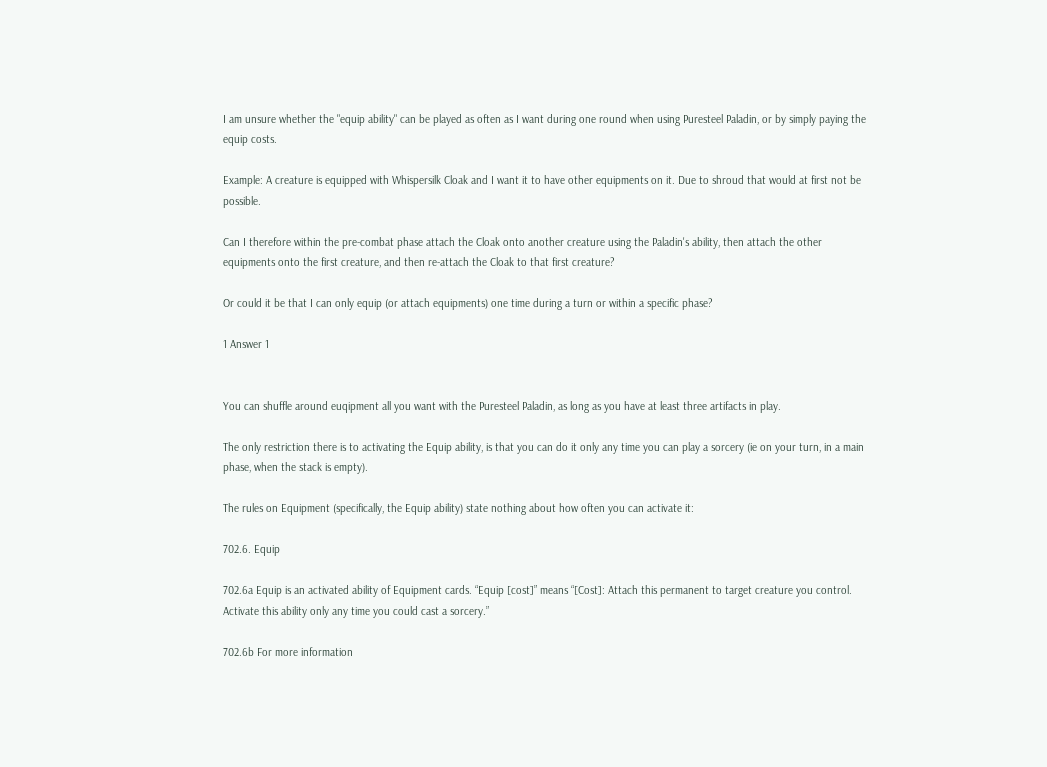I am unsure whether the "equip ability" can be played as often as I want during one round when using Puresteel Paladin, or by simply paying the equip costs.

Example: A creature is equipped with Whispersilk Cloak and I want it to have other equipments on it. Due to shroud that would at first not be possible.

Can I therefore within the pre-combat phase attach the Cloak onto another creature using the Paladin's ability, then attach the other equipments onto the first creature, and then re-attach the Cloak to that first creature?

Or could it be that I can only equip (or attach equipments) one time during a turn or within a specific phase?

1 Answer 1


You can shuffle around euqipment all you want with the Puresteel Paladin, as long as you have at least three artifacts in play.

The only restriction there is to activating the Equip ability, is that you can do it only any time you can play a sorcery (ie on your turn, in a main phase, when the stack is empty).

The rules on Equipment (specifically, the Equip ability) state nothing about how often you can activate it:

702.6. Equip

702.6a Equip is an activated ability of Equipment cards. “Equip [cost]” means “[Cost]: Attach this permanent to target creature you control. Activate this ability only any time you could cast a sorcery.”

702.6b For more information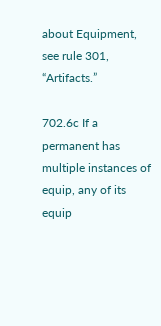about Equipment, see rule 301, “Artifacts.”

702.6c If a permanent has multiple instances of equip, any of its equip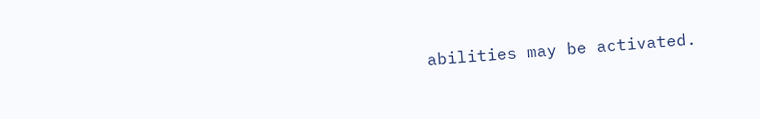abilities may be activated.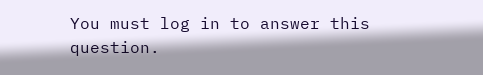You must log in to answer this question.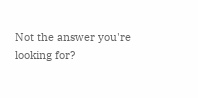Not the answer you're looking for?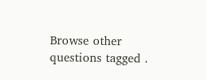Browse other questions tagged .